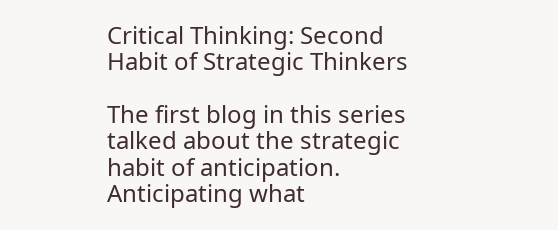Critical Thinking: Second Habit of Strategic Thinkers

The first blog in this series talked about the strategic habit of anticipation. Anticipating what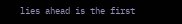lies ahead is the first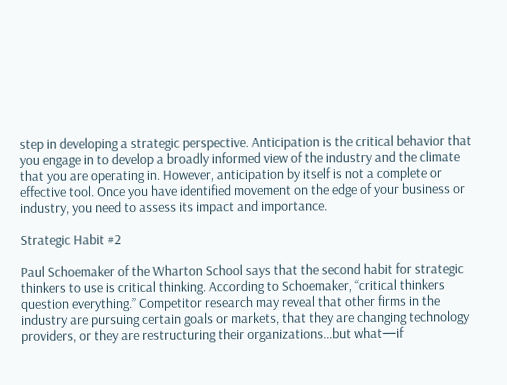step in developing a strategic perspective. Anticipation is the critical behavior that you engage in to develop a broadly informed view of the industry and the climate that you are operating in. However, anticipation by itself is not a complete or effective tool. Once you have identified movement on the edge of your business or industry, you need to assess its impact and importance.

Strategic Habit #2

Paul Schoemaker of the Wharton School says that the second habit for strategic thinkers to use is critical thinking. According to Schoemaker, “critical thinkers question everything.” Competitor research may reveal that other firms in the industry are pursuing certain goals or markets, that they are changing technology providers, or they are restructuring their organizations…but what—if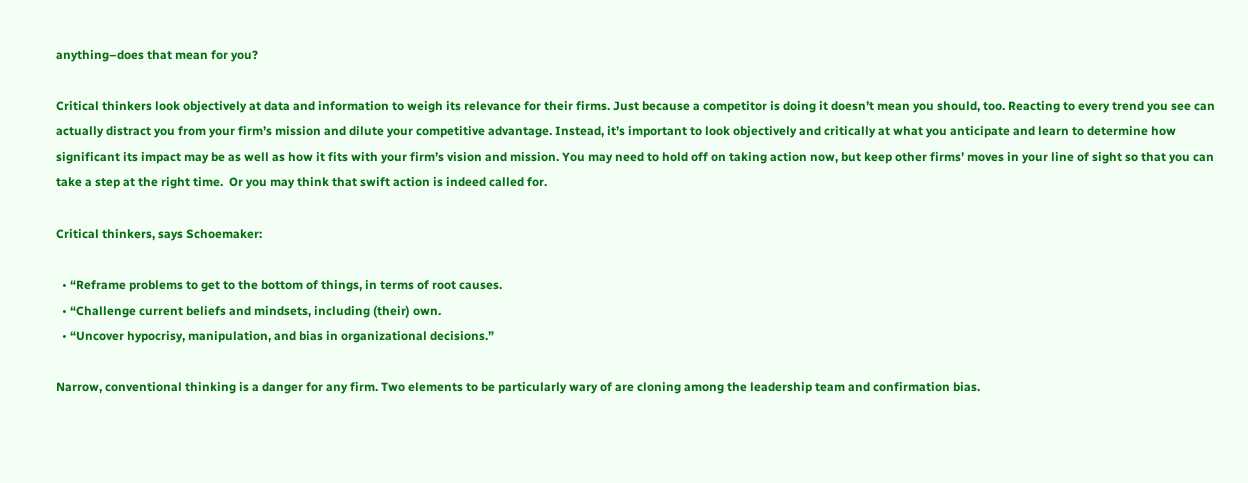anything–does that mean for you?

Critical thinkers look objectively at data and information to weigh its relevance for their firms. Just because a competitor is doing it doesn’t mean you should, too. Reacting to every trend you see can actually distract you from your firm’s mission and dilute your competitive advantage. Instead, it’s important to look objectively and critically at what you anticipate and learn to determine how significant its impact may be as well as how it fits with your firm’s vision and mission. You may need to hold off on taking action now, but keep other firms’ moves in your line of sight so that you can take a step at the right time.  Or you may think that swift action is indeed called for.

Critical thinkers, says Schoemaker:

  • “Reframe problems to get to the bottom of things, in terms of root causes.
  • “Challenge current beliefs and mindsets, including (their) own.
  • “Uncover hypocrisy, manipulation, and bias in organizational decisions.”

Narrow, conventional thinking is a danger for any firm. Two elements to be particularly wary of are cloning among the leadership team and confirmation bias.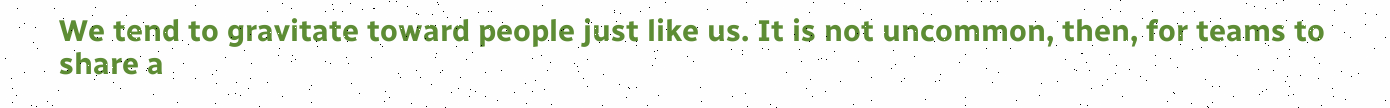We tend to gravitate toward people just like us. It is not uncommon, then, for teams to share a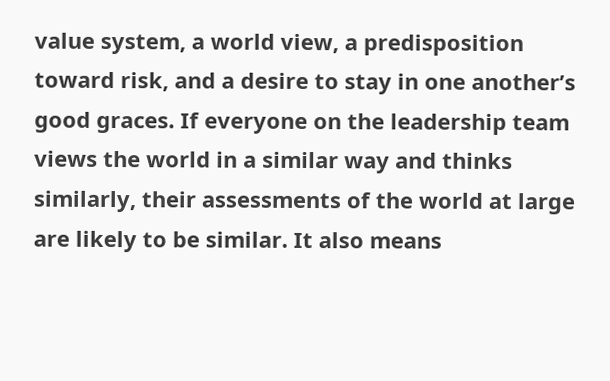value system, a world view, a predisposition toward risk, and a desire to stay in one another’s good graces. If everyone on the leadership team views the world in a similar way and thinks similarly, their assessments of the world at large are likely to be similar. It also means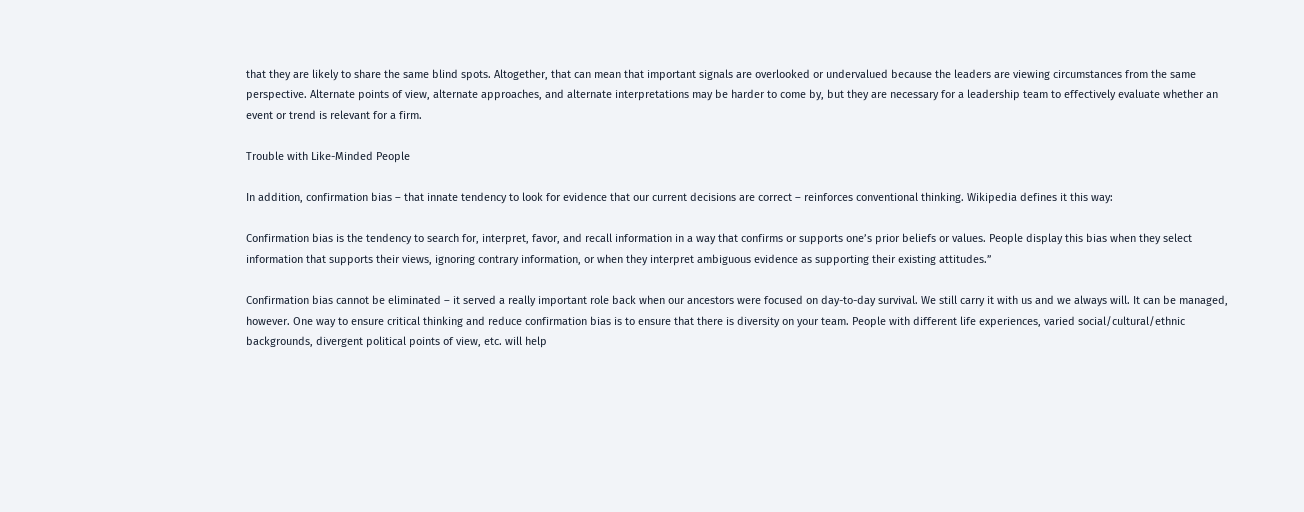that they are likely to share the same blind spots. Altogether, that can mean that important signals are overlooked or undervalued because the leaders are viewing circumstances from the same perspective. Alternate points of view, alternate approaches, and alternate interpretations may be harder to come by, but they are necessary for a leadership team to effectively evaluate whether an event or trend is relevant for a firm.

Trouble with Like-Minded People

In addition, confirmation bias – that innate tendency to look for evidence that our current decisions are correct – reinforces conventional thinking. Wikipedia defines it this way:

Confirmation bias is the tendency to search for, interpret, favor, and recall information in a way that confirms or supports one’s prior beliefs or values. People display this bias when they select information that supports their views, ignoring contrary information, or when they interpret ambiguous evidence as supporting their existing attitudes.”

Confirmation bias cannot be eliminated – it served a really important role back when our ancestors were focused on day-to-day survival. We still carry it with us and we always will. It can be managed, however. One way to ensure critical thinking and reduce confirmation bias is to ensure that there is diversity on your team. People with different life experiences, varied social/cultural/ethnic backgrounds, divergent political points of view, etc. will help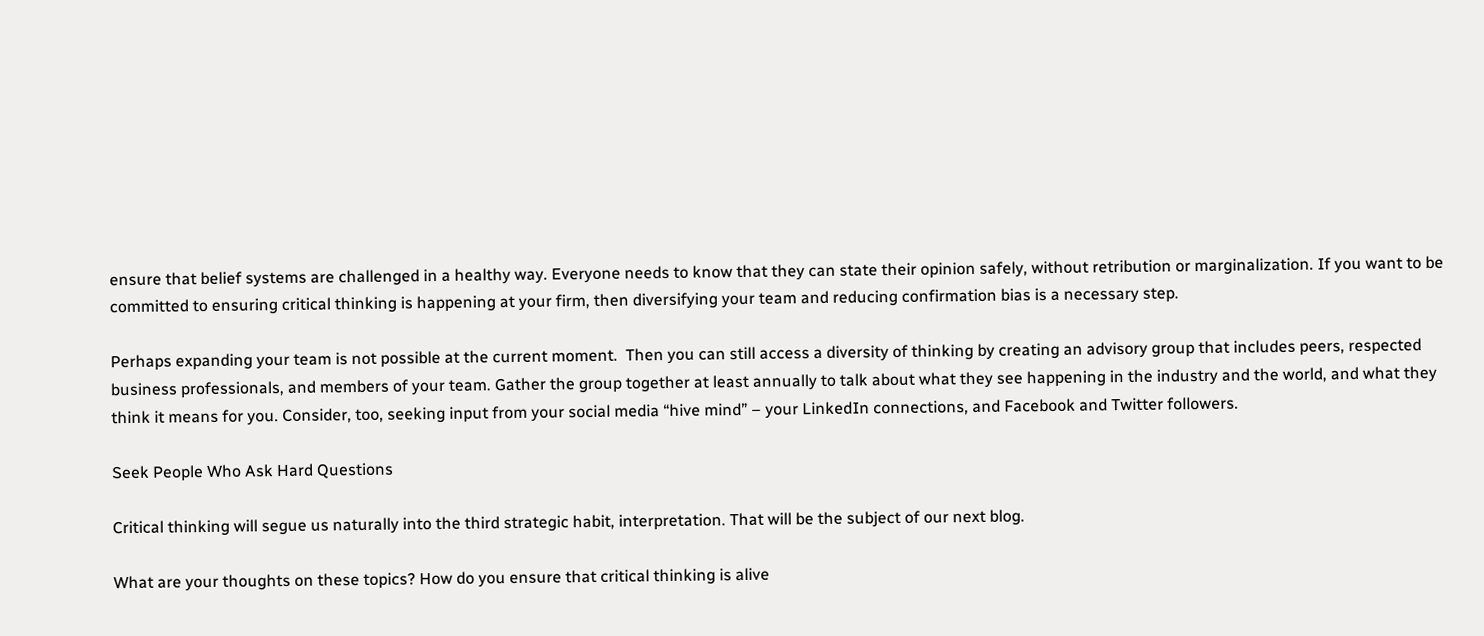ensure that belief systems are challenged in a healthy way. Everyone needs to know that they can state their opinion safely, without retribution or marginalization. If you want to be committed to ensuring critical thinking is happening at your firm, then diversifying your team and reducing confirmation bias is a necessary step.

Perhaps expanding your team is not possible at the current moment.  Then you can still access a diversity of thinking by creating an advisory group that includes peers, respected business professionals, and members of your team. Gather the group together at least annually to talk about what they see happening in the industry and the world, and what they think it means for you. Consider, too, seeking input from your social media “hive mind” – your LinkedIn connections, and Facebook and Twitter followers.

Seek People Who Ask Hard Questions

Critical thinking will segue us naturally into the third strategic habit, interpretation. That will be the subject of our next blog.

What are your thoughts on these topics? How do you ensure that critical thinking is alive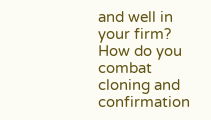and well in your firm? How do you combat cloning and confirmation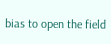bias to open the field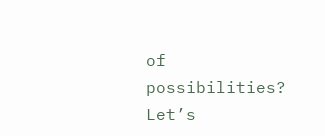of possibilities?  Let’s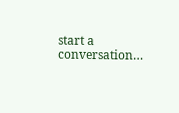start a conversation…